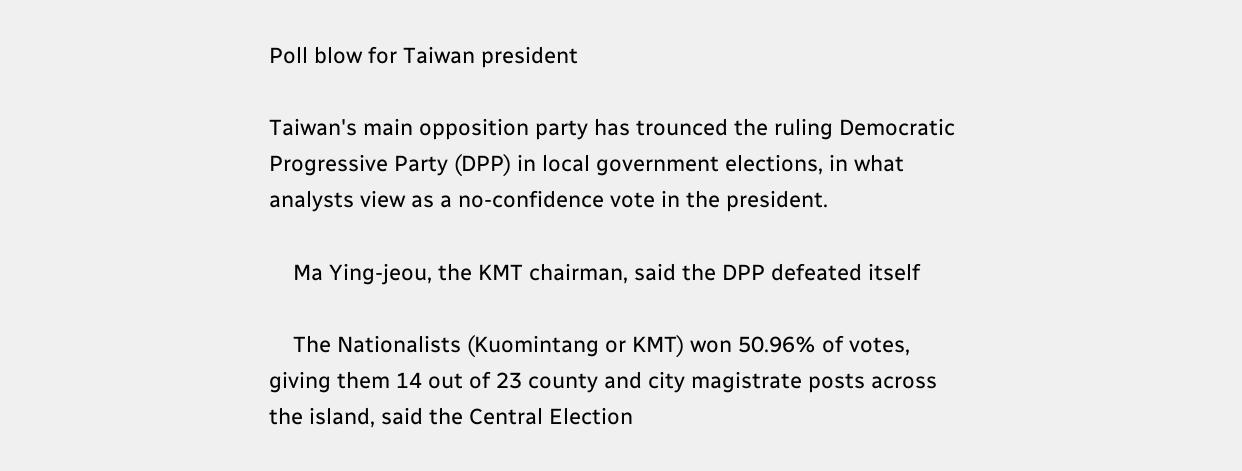Poll blow for Taiwan president

Taiwan's main opposition party has trounced the ruling Democratic Progressive Party (DPP) in local government elections, in what analysts view as a no-confidence vote in the president.

    Ma Ying-jeou, the KMT chairman, said the DPP defeated itself

    The Nationalists (Kuomintang or KMT) won 50.96% of votes, giving them 14 out of 23 county and city magistrate posts across the island, said the Central Election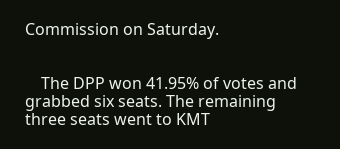Commission on Saturday.


    The DPP won 41.95% of votes and grabbed six seats. The remaining three seats went to KMT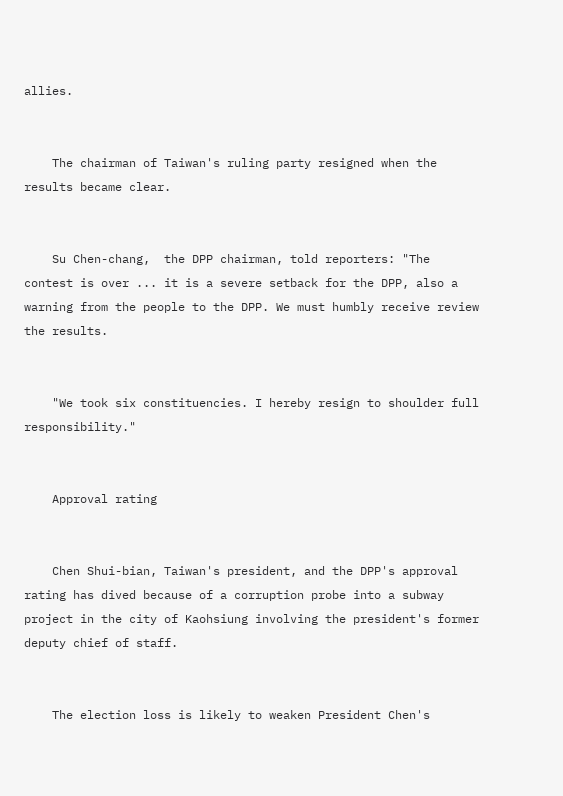allies.


    The chairman of Taiwan's ruling party resigned when the results became clear.


    Su Chen-chang,  the DPP chairman, told reporters: "The contest is over ... it is a severe setback for the DPP, also a warning from the people to the DPP. We must humbly receive review the results.


    "We took six constituencies. I hereby resign to shoulder full responsibility."


    Approval rating


    Chen Shui-bian, Taiwan's president, and the DPP's approval rating has dived because of a corruption probe into a subway project in the city of Kaohsiung involving the president's former deputy chief of staff.


    The election loss is likely to weaken President Chen's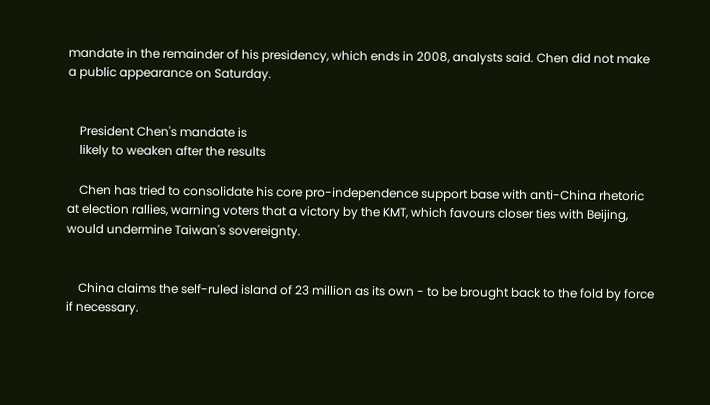mandate in the remainder of his presidency, which ends in 2008, analysts said. Chen did not make a public appearance on Saturday.


    President Chen's mandate is
    likely to weaken after the results

    Chen has tried to consolidate his core pro-independence support base with anti-China rhetoric at election rallies, warning voters that a victory by the KMT, which favours closer ties with Beijing, would undermine Taiwan's sovereignty.


    China claims the self-ruled island of 23 million as its own - to be brought back to the fold by force if necessary.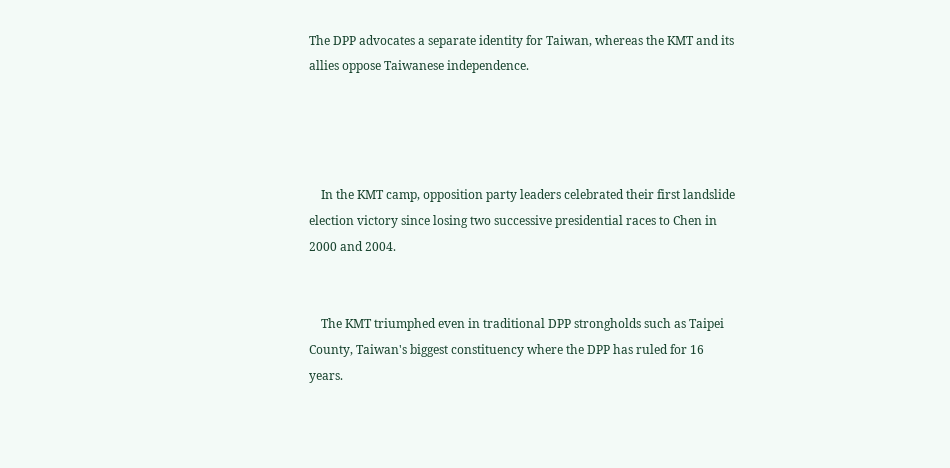The DPP advocates a separate identity for Taiwan, whereas the KMT and its allies oppose Taiwanese independence.




    In the KMT camp, opposition party leaders celebrated their first landslide election victory since losing two successive presidential races to Chen in 2000 and 2004.


    The KMT triumphed even in traditional DPP strongholds such as Taipei County, Taiwan's biggest constituency where the DPP has ruled for 16 years.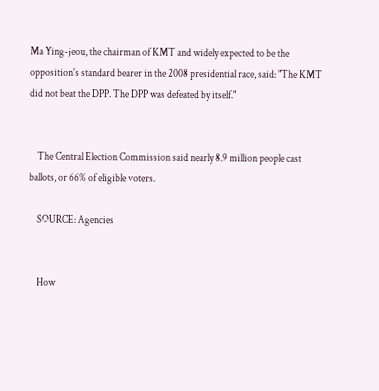Ma Ying-jeou, the chairman of KMT and widely expected to be the opposition's standard bearer in the 2008 presidential race, said: "The KMT did not beat the DPP. The DPP was defeated by itself."


    The Central Election Commission said nearly 8.9 million people cast ballots, or 66% of eligible voters.

    SOURCE: Agencies


    How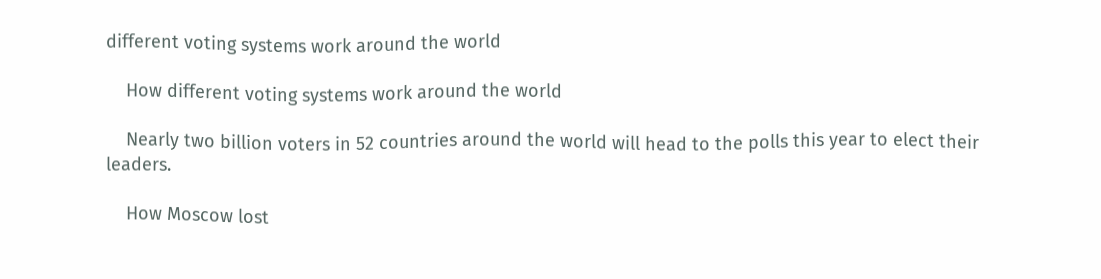different voting systems work around the world

    How different voting systems work around the world

    Nearly two billion voters in 52 countries around the world will head to the polls this year to elect their leaders.

    How Moscow lost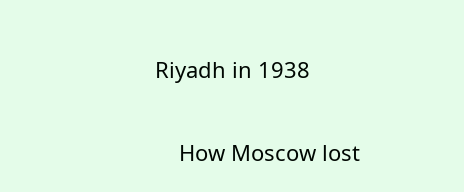Riyadh in 1938

    How Moscow lost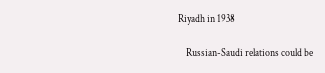Riyadh in 1938

    Russian-Saudi relations could be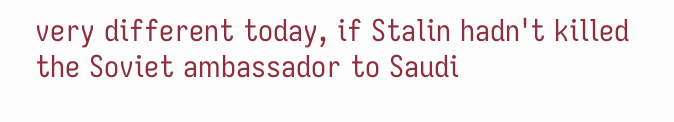very different today, if Stalin hadn't killed the Soviet ambassador to Saudi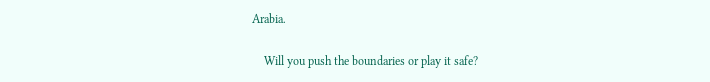Arabia.

    Will you push the boundaries or play it safe?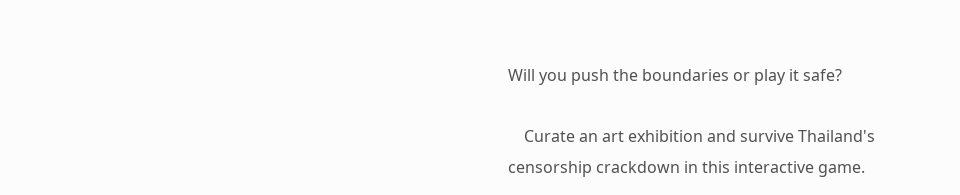Will you push the boundaries or play it safe?

    Curate an art exhibition and survive Thailand's censorship crackdown in this interactive game.